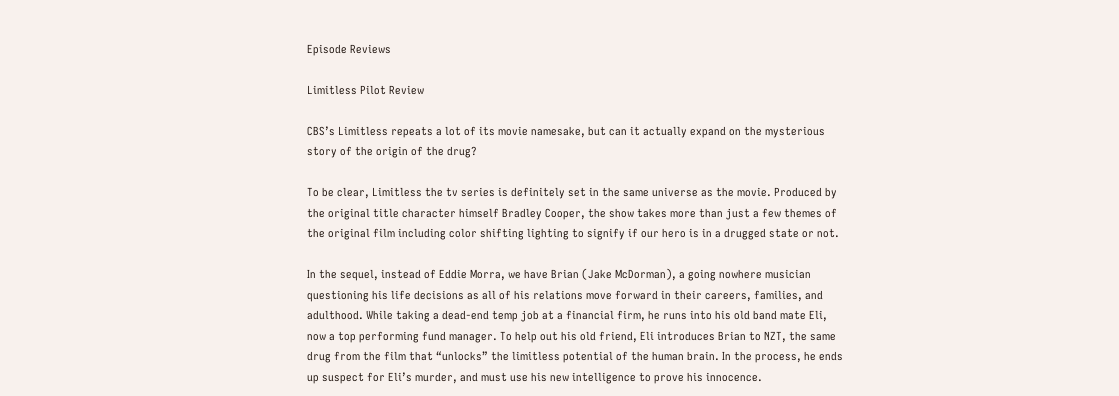Episode Reviews

Limitless Pilot Review

CBS’s Limitless repeats a lot of its movie namesake, but can it actually expand on the mysterious story of the origin of the drug?

To be clear, Limitless the tv series is definitely set in the same universe as the movie. Produced by the original title character himself Bradley Cooper, the show takes more than just a few themes of the original film including color shifting lighting to signify if our hero is in a drugged state or not.

In the sequel, instead of Eddie Morra, we have Brian (Jake McDorman), a going nowhere musician questioning his life decisions as all of his relations move forward in their careers, families, and adulthood. While taking a dead-end temp job at a financial firm, he runs into his old band mate Eli, now a top performing fund manager. To help out his old friend, Eli introduces Brian to NZT, the same drug from the film that “unlocks” the limitless potential of the human brain. In the process, he ends up suspect for Eli’s murder, and must use his new intelligence to prove his innocence.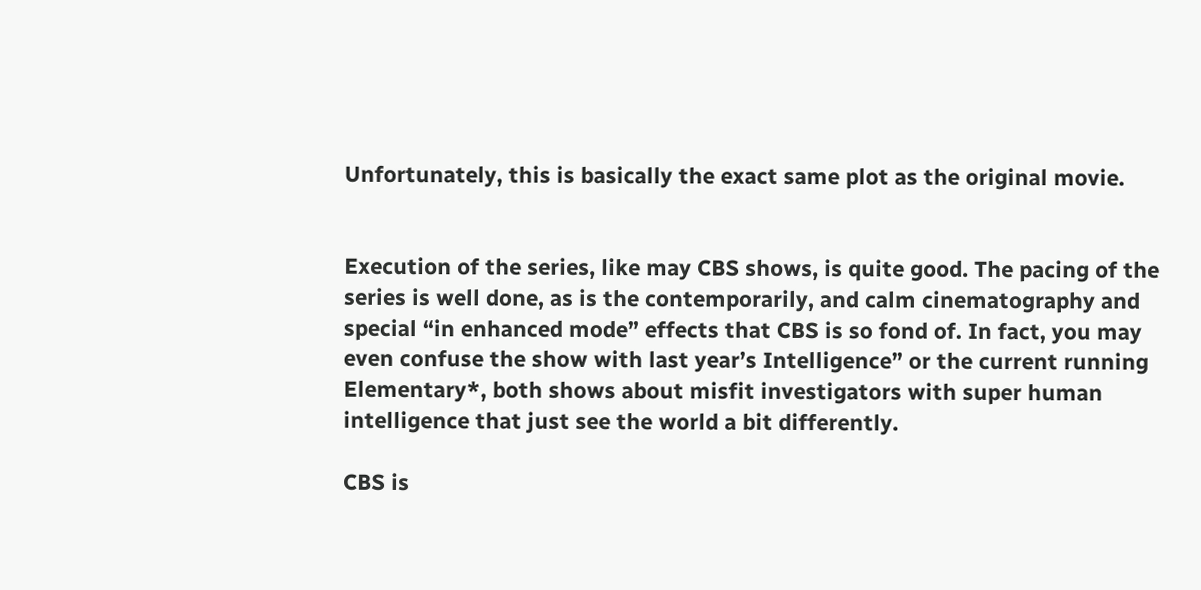Unfortunately, this is basically the exact same plot as the original movie.


Execution of the series, like may CBS shows, is quite good. The pacing of the series is well done, as is the contemporarily, and calm cinematography and special “in enhanced mode” effects that CBS is so fond of. In fact, you may even confuse the show with last year’s Intelligence” or the current running Elementary*, both shows about misfit investigators with super human intelligence that just see the world a bit differently.

CBS is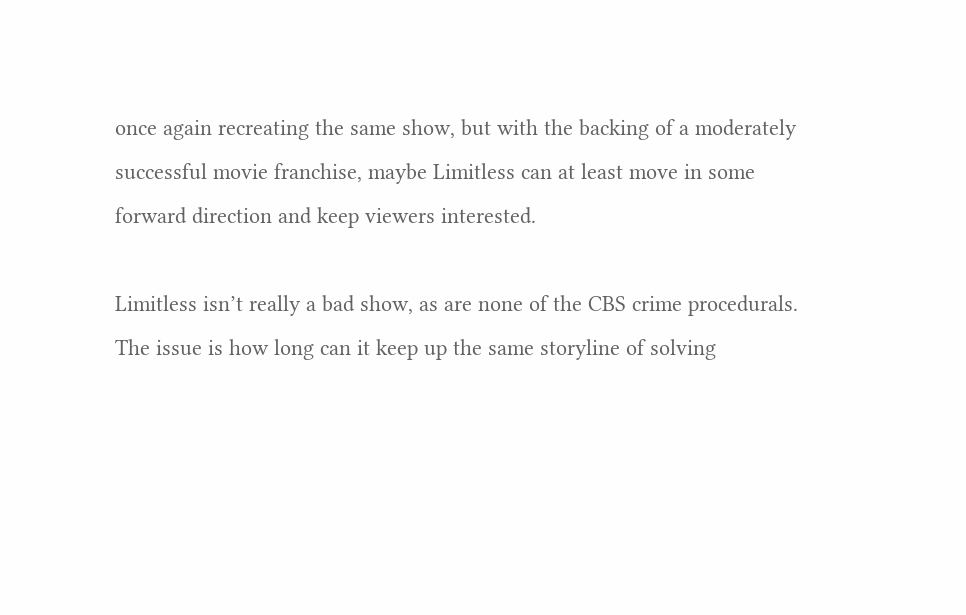once again recreating the same show, but with the backing of a moderately successful movie franchise, maybe Limitless can at least move in some forward direction and keep viewers interested.

Limitless isn’t really a bad show, as are none of the CBS crime procedurals. The issue is how long can it keep up the same storyline of solving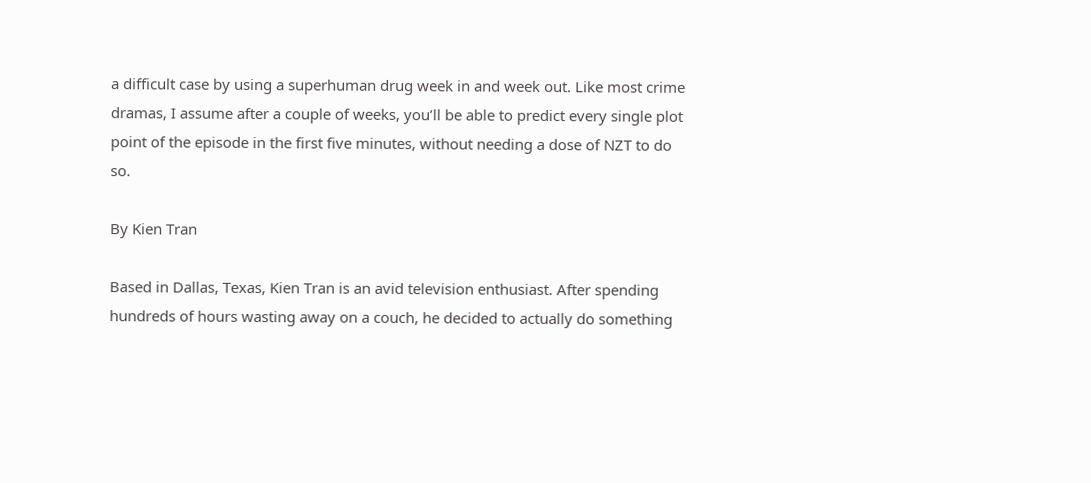a difficult case by using a superhuman drug week in and week out. Like most crime dramas, I assume after a couple of weeks, you’ll be able to predict every single plot point of the episode in the first five minutes, without needing a dose of NZT to do so.

By Kien Tran

Based in Dallas, Texas, Kien Tran is an avid television enthusiast. After spending hundreds of hours wasting away on a couch, he decided to actually do something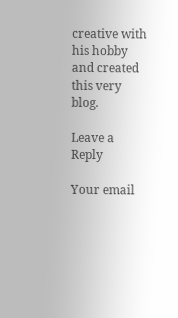creative with his hobby and created this very blog.

Leave a Reply

Your email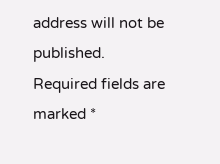address will not be published. Required fields are marked *